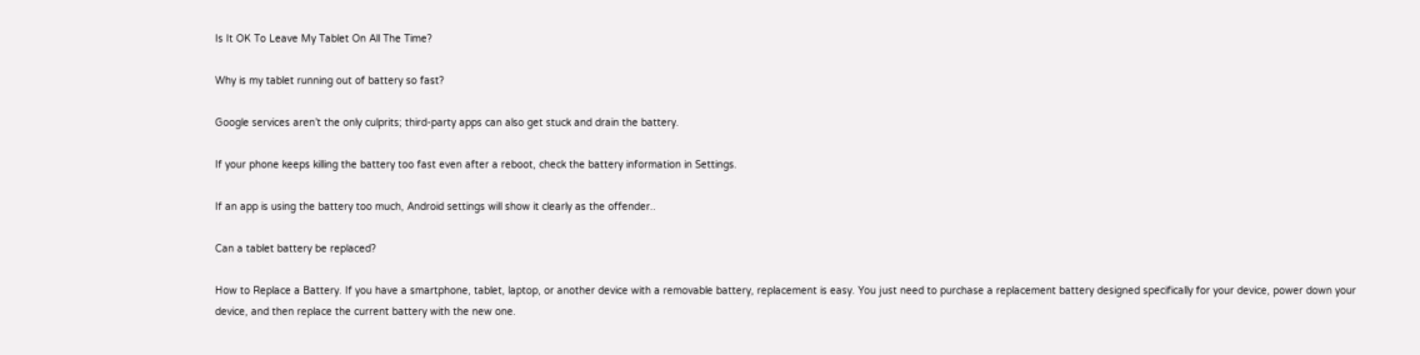Is It OK To Leave My Tablet On All The Time?

Why is my tablet running out of battery so fast?

Google services aren’t the only culprits; third-party apps can also get stuck and drain the battery.

If your phone keeps killing the battery too fast even after a reboot, check the battery information in Settings.

If an app is using the battery too much, Android settings will show it clearly as the offender..

Can a tablet battery be replaced?

How to Replace a Battery. If you have a smartphone, tablet, laptop, or another device with a removable battery, replacement is easy. You just need to purchase a replacement battery designed specifically for your device, power down your device, and then replace the current battery with the new one.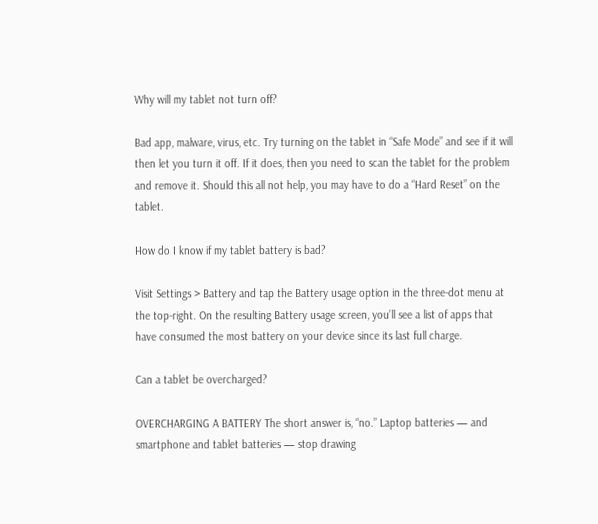Why will my tablet not turn off?

Bad app, malware, virus, etc. Try turning on the tablet in “Safe Mode” and see if it will then let you turn it off. If it does, then you need to scan the tablet for the problem and remove it. Should this all not help, you may have to do a “Hard Reset” on the tablet.

How do I know if my tablet battery is bad?

Visit Settings > Battery and tap the Battery usage option in the three-dot menu at the top-right. On the resulting Battery usage screen, you’ll see a list of apps that have consumed the most battery on your device since its last full charge.

Can a tablet be overcharged?

OVERCHARGING A BATTERY The short answer is, “no.” Laptop batteries — and smartphone and tablet batteries — stop drawing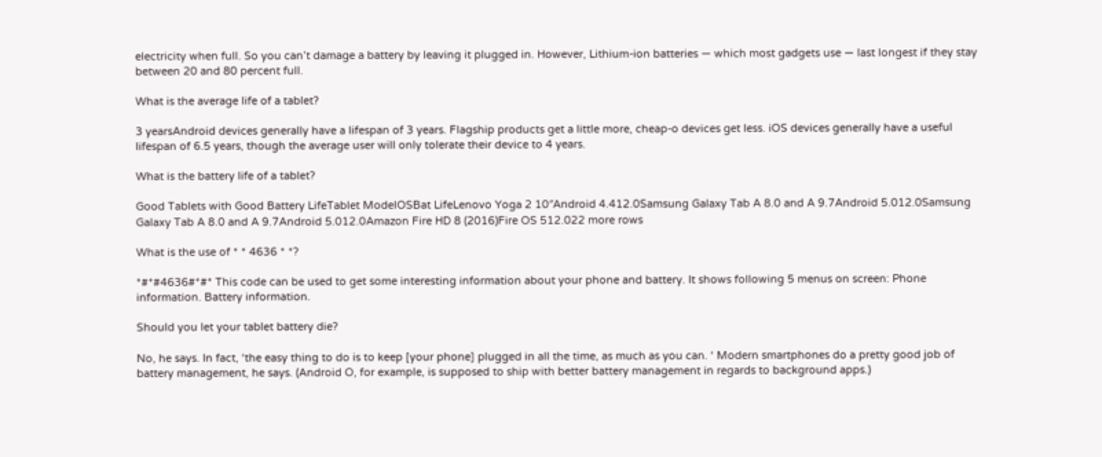electricity when full. So you can’t damage a battery by leaving it plugged in. However, Lithium-ion batteries — which most gadgets use — last longest if they stay between 20 and 80 percent full.

What is the average life of a tablet?

3 yearsAndroid devices generally have a lifespan of 3 years. Flagship products get a little more, cheap-o devices get less. iOS devices generally have a useful lifespan of 6.5 years, though the average user will only tolerate their device to 4 years.

What is the battery life of a tablet?

Good Tablets with Good Battery LifeTablet ModelOSBat LifeLenovo Yoga 2 10″Android 4.412.0Samsung Galaxy Tab A 8.0 and A 9.7Android 5.012.0Samsung Galaxy Tab A 8.0 and A 9.7Android 5.012.0Amazon Fire HD 8 (2016)Fire OS 512.022 more rows

What is the use of * * 4636 * *?

*#*#4636#*#* This code can be used to get some interesting information about your phone and battery. It shows following 5 menus on screen: Phone information. Battery information.

Should you let your tablet battery die?

No, he says. In fact, ‘the easy thing to do is to keep [your phone] plugged in all the time, as much as you can. ‘ Modern smartphones do a pretty good job of battery management, he says. (Android O, for example, is supposed to ship with better battery management in regards to background apps.)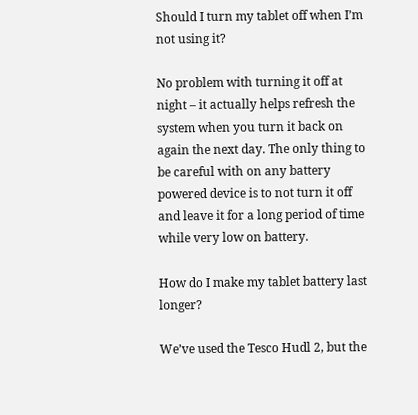Should I turn my tablet off when I’m not using it?

No problem with turning it off at night – it actually helps refresh the system when you turn it back on again the next day. The only thing to be careful with on any battery powered device is to not turn it off and leave it for a long period of time while very low on battery.

How do I make my tablet battery last longer?

We’ve used the Tesco Hudl 2, but the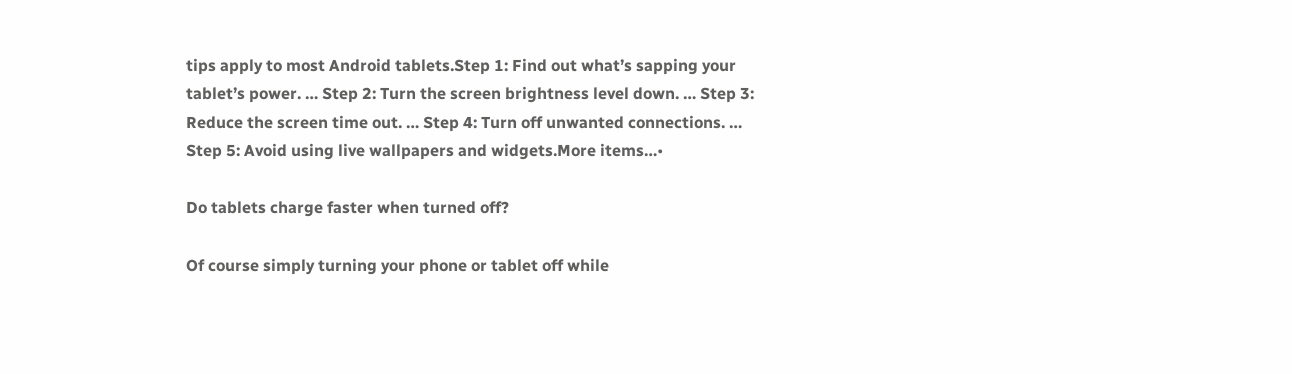tips apply to most Android tablets.Step 1: Find out what’s sapping your tablet’s power. … Step 2: Turn the screen brightness level down. … Step 3: Reduce the screen time out. … Step 4: Turn off unwanted connections. … Step 5: Avoid using live wallpapers and widgets.More items…•

Do tablets charge faster when turned off?

Of course simply turning your phone or tablet off while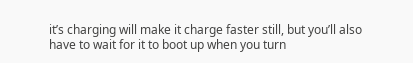it’s charging will make it charge faster still, but you’ll also have to wait for it to boot up when you turn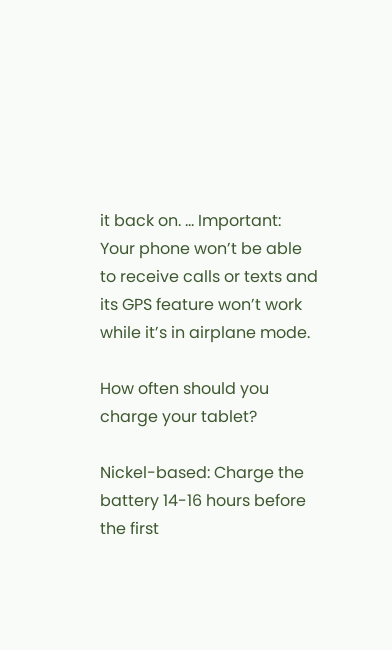it back on. … Important: Your phone won’t be able to receive calls or texts and its GPS feature won’t work while it’s in airplane mode.

How often should you charge your tablet?

Nickel-based: Charge the battery 14-16 hours before the first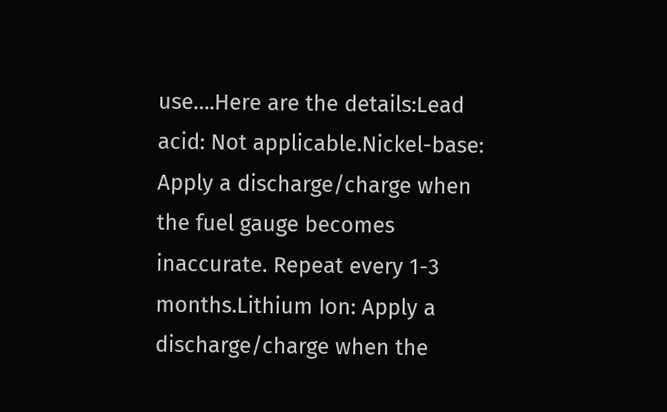use….Here are the details:Lead acid: Not applicable.Nickel-base: Apply a discharge/charge when the fuel gauge becomes inaccurate. Repeat every 1-3 months.Lithium Ion: Apply a discharge/charge when the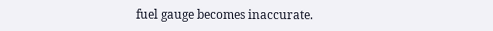fuel gauge becomes inaccurate.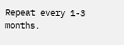Repeat every 1-3 months.